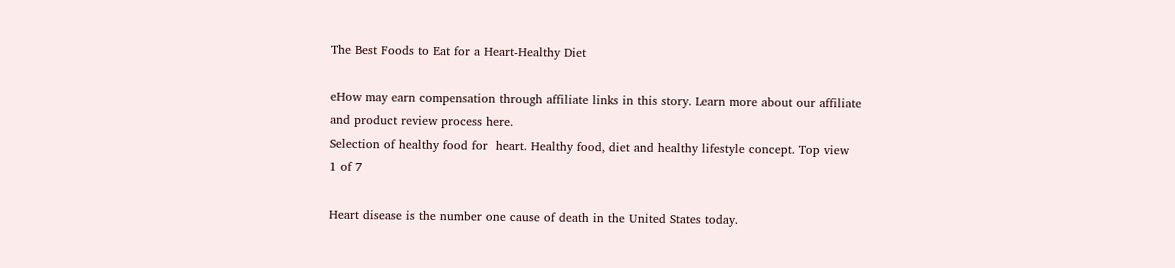The Best Foods to Eat for a Heart-Healthy Diet

eHow may earn compensation through affiliate links in this story. Learn more about our affiliate and product review process here.
Selection of healthy food for  heart. Healthy food, diet and healthy lifestyle concept. Top view
1 of 7

Heart disease is the number one cause of death in the United States today.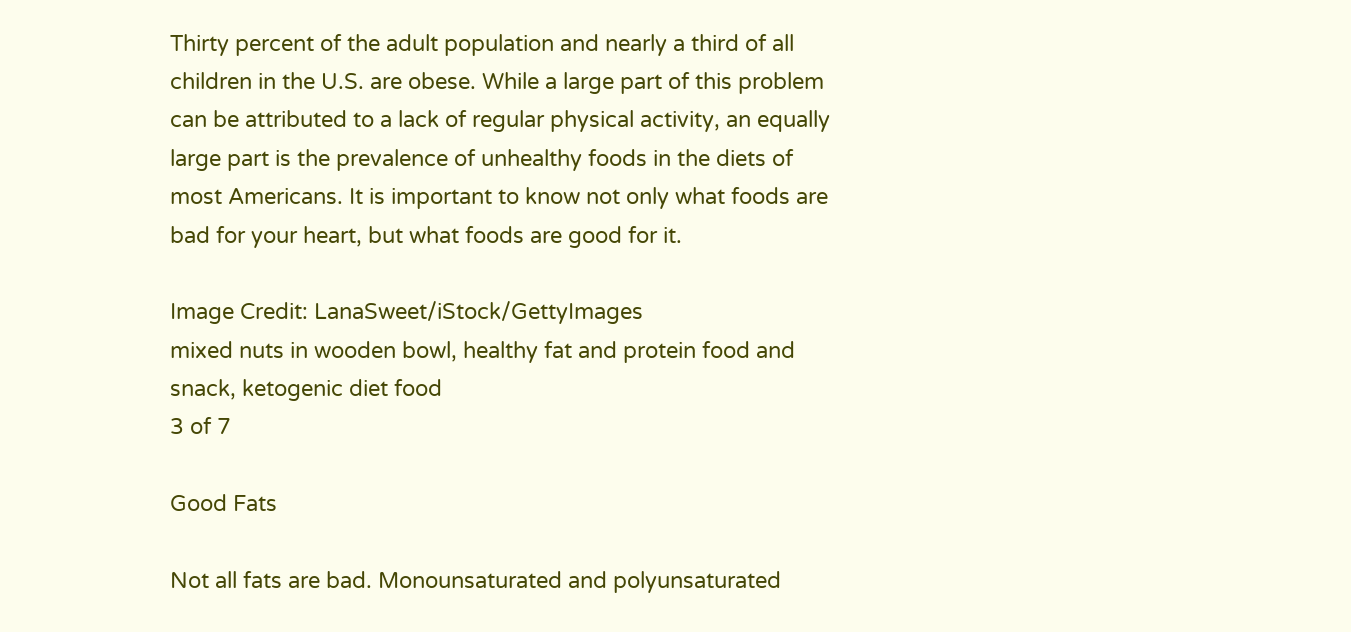Thirty percent of the adult population and nearly a third of all children in the U.S. are obese. While a large part of this problem can be attributed to a lack of regular physical activity, an equally large part is the prevalence of unhealthy foods in the diets of most Americans. It is important to know not only what foods are bad for your heart, but what foods are good for it.

Image Credit: LanaSweet/iStock/GettyImages
mixed nuts in wooden bowl, healthy fat and protein food and snack, ketogenic diet food
3 of 7

Good Fats

Not all fats are bad. Monounsaturated and polyunsaturated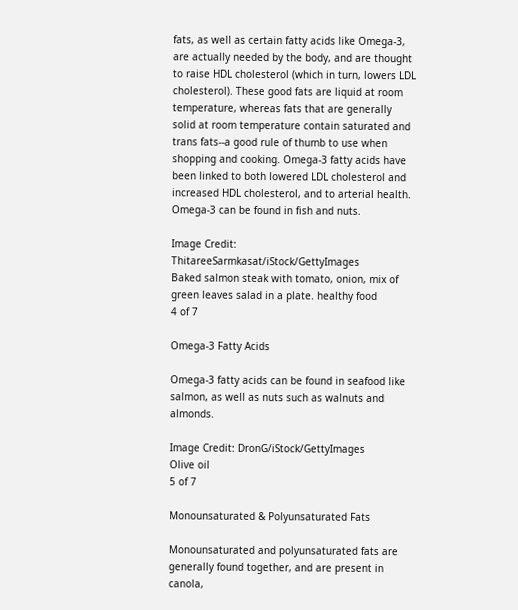fats, as well as certain fatty acids like Omega-3, are actually needed by the body, and are thought to raise HDL cholesterol (which in turn, lowers LDL cholesterol). These good fats are liquid at room temperature, whereas fats that are generally solid at room temperature contain saturated and trans fats--a good rule of thumb to use when shopping and cooking. Omega-3 fatty acids have been linked to both lowered LDL cholesterol and increased HDL cholesterol, and to arterial health. Omega-3 can be found in fish and nuts.

Image Credit: ThitareeSarmkasat/iStock/GettyImages
Baked salmon steak with tomato, onion, mix of green leaves salad in a plate. healthy food
4 of 7

Omega-3 Fatty Acids

Omega-3 fatty acids can be found in seafood like salmon, as well as nuts such as walnuts and almonds.

Image Credit: DronG/iStock/GettyImages
Olive oil
5 of 7

Monounsaturated & Polyunsaturated Fats

Monounsaturated and polyunsaturated fats are generally found together, and are present in canola,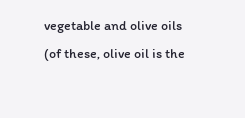vegetable and olive oils (of these, olive oil is the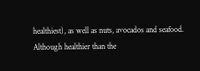healthiest), as well as nuts, avocados and seafood. Although healthier than the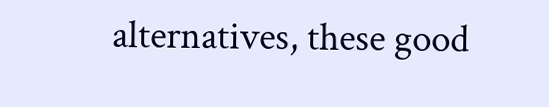alternatives, these good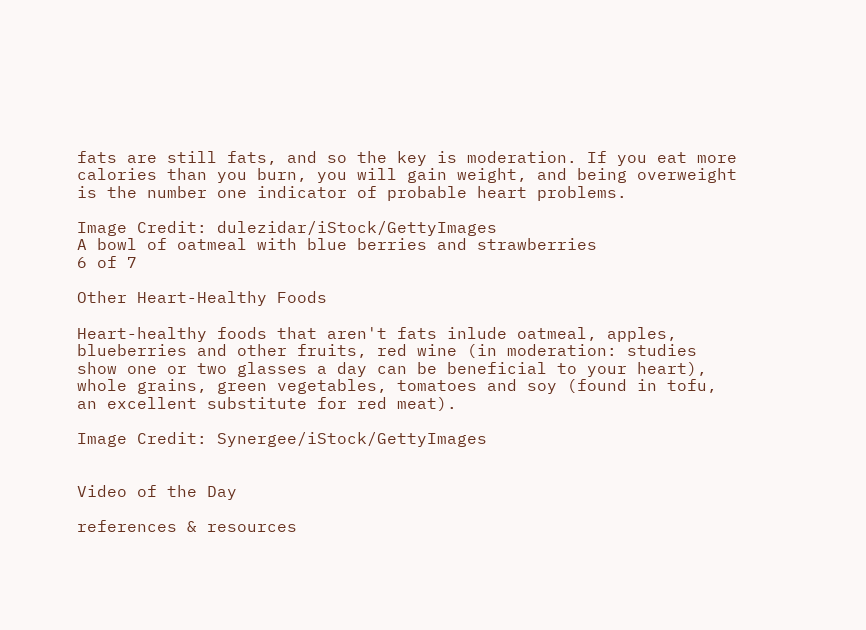fats are still fats, and so the key is moderation. If you eat more calories than you burn, you will gain weight, and being overweight is the number one indicator of probable heart problems.

Image Credit: dulezidar/iStock/GettyImages
A bowl of oatmeal with blue berries and strawberries
6 of 7

Other Heart-Healthy Foods

Heart-healthy foods that aren't fats inlude oatmeal, apples, blueberries and other fruits, red wine (in moderation: studies show one or two glasses a day can be beneficial to your heart), whole grains, green vegetables, tomatoes and soy (found in tofu, an excellent substitute for red meat).

Image Credit: Synergee/iStock/GettyImages


Video of the Day

references & resources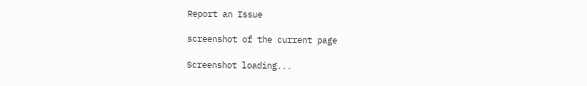Report an Issue

screenshot of the current page

Screenshot loading...